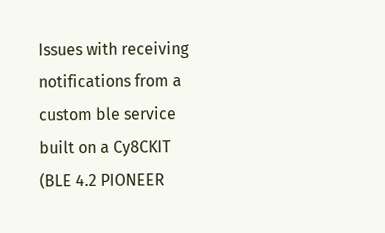Issues with receiving notifications from a custom ble service built on a Cy8CKIT (BLE 4.2 PIONEER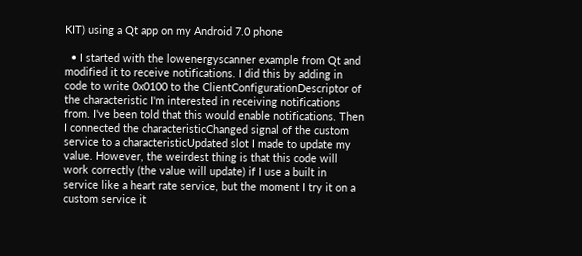KIT) using a Qt app on my Android 7.0 phone

  • I started with the lowenergyscanner example from Qt and modified it to receive notifications. I did this by adding in code to write 0x0100 to the ClientConfigurationDescriptor of the characteristic I'm interested in receiving notifications from. I've been told that this would enable notifications. Then I connected the characteristicChanged signal of the custom service to a characteristicUpdated slot I made to update my value. However, the weirdest thing is that this code will work correctly (the value will update) if I use a built in service like a heart rate service, but the moment I try it on a custom service it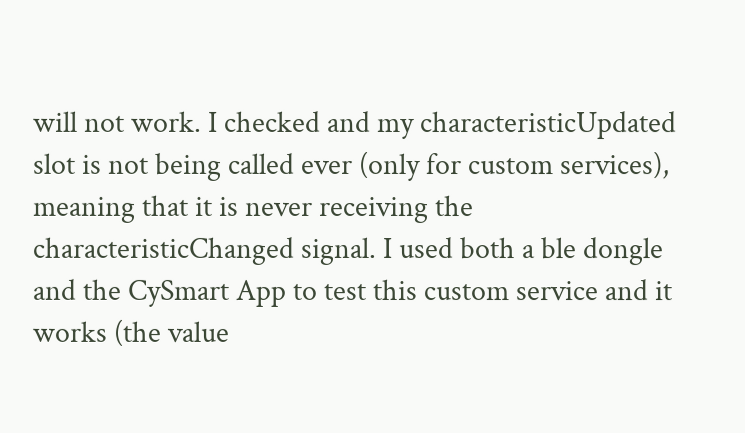will not work. I checked and my characteristicUpdated slot is not being called ever (only for custom services), meaning that it is never receiving the characteristicChanged signal. I used both a ble dongle and the CySmart App to test this custom service and it works (the value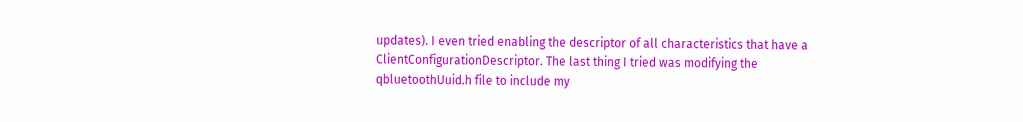updates). I even tried enabling the descriptor of all characteristics that have a ClientConfigurationDescriptor. The last thing I tried was modifying the qbluetoothUuid.h file to include my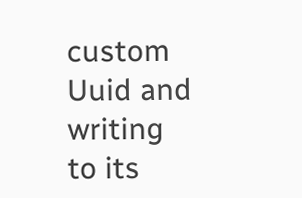custom Uuid and writing to its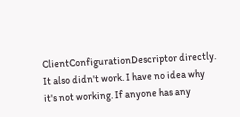ClientConfigurationDescriptor directly. It also didn't work. I have no idea why it's not working. If anyone has any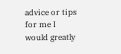advice or tips for me I would greatly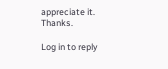appreciate it. Thanks.

Log in to reply